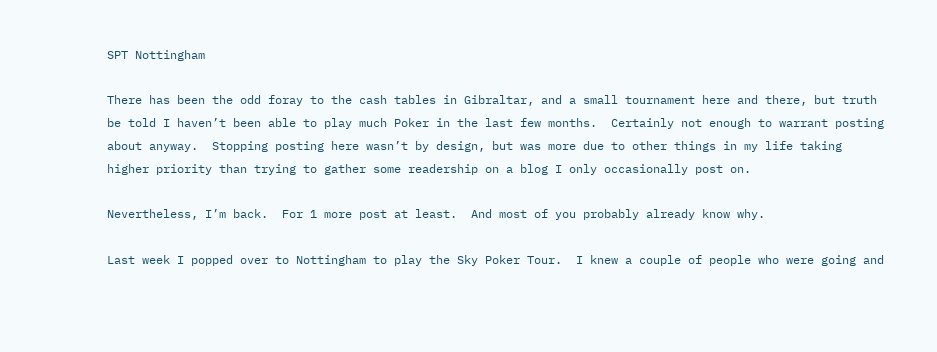SPT Nottingham

There has been the odd foray to the cash tables in Gibraltar, and a small tournament here and there, but truth be told I haven’t been able to play much Poker in the last few months.  Certainly not enough to warrant posting about anyway.  Stopping posting here wasn’t by design, but was more due to other things in my life taking higher priority than trying to gather some readership on a blog I only occasionally post on.

Nevertheless, I’m back.  For 1 more post at least.  And most of you probably already know why.

Last week I popped over to Nottingham to play the Sky Poker Tour.  I knew a couple of people who were going and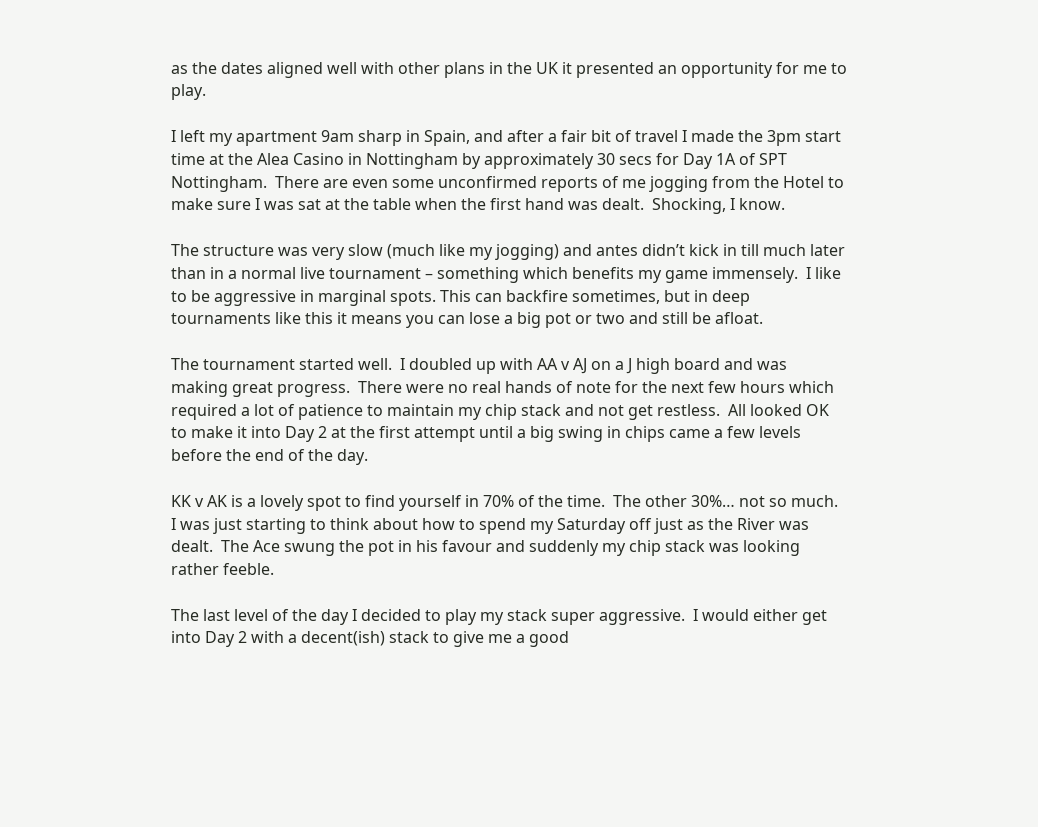as the dates aligned well with other plans in the UK it presented an opportunity for me to play.

I left my apartment 9am sharp in Spain, and after a fair bit of travel I made the 3pm start time at the Alea Casino in Nottingham by approximately 30 secs for Day 1A of SPT Nottingham.  There are even some unconfirmed reports of me jogging from the Hotel to make sure I was sat at the table when the first hand was dealt.  Shocking, I know.

The structure was very slow (much like my jogging) and antes didn’t kick in till much later than in a normal live tournament – something which benefits my game immensely.  I like to be aggressive in marginal spots. This can backfire sometimes, but in deep tournaments like this it means you can lose a big pot or two and still be afloat.

The tournament started well.  I doubled up with AA v AJ on a J high board and was making great progress.  There were no real hands of note for the next few hours which required a lot of patience to maintain my chip stack and not get restless.  All looked OK to make it into Day 2 at the first attempt until a big swing in chips came a few levels before the end of the day.

KK v AK is a lovely spot to find yourself in 70% of the time.  The other 30%… not so much.  I was just starting to think about how to spend my Saturday off just as the River was dealt.  The Ace swung the pot in his favour and suddenly my chip stack was looking rather feeble.

The last level of the day I decided to play my stack super aggressive.  I would either get into Day 2 with a decent(ish) stack to give me a good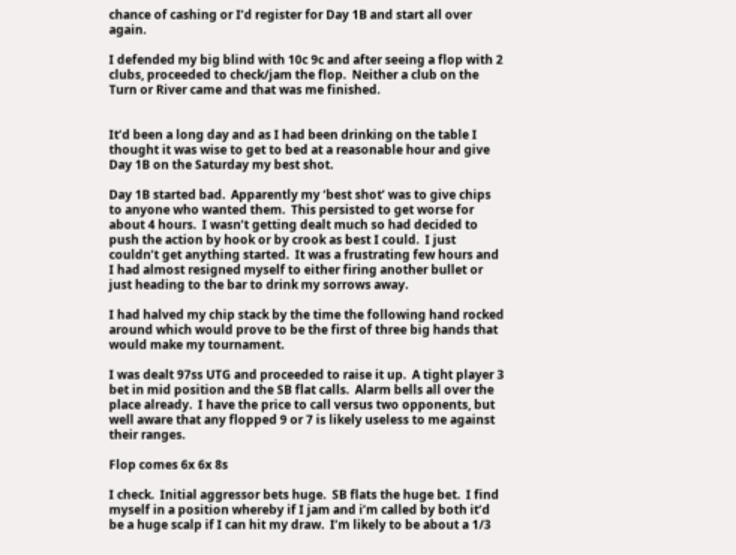chance of cashing or I’d register for Day 1B and start all over again.

I defended my big blind with 10c 9c and after seeing a flop with 2 clubs, proceeded to check/jam the flop.  Neither a club on the Turn or River came and that was me finished.


It’d been a long day and as I had been drinking on the table I thought it was wise to get to bed at a reasonable hour and give Day 1B on the Saturday my best shot.

Day 1B started bad.  Apparently my ‘best shot’ was to give chips to anyone who wanted them.  This persisted to get worse for about 4 hours.  I wasn’t getting dealt much so had decided to push the action by hook or by crook as best I could.  I just couldn’t get anything started.  It was a frustrating few hours and I had almost resigned myself to either firing another bullet or just heading to the bar to drink my sorrows away.

I had halved my chip stack by the time the following hand rocked around which would prove to be the first of three big hands that would make my tournament.

I was dealt 97ss UTG and proceeded to raise it up.  A tight player 3 bet in mid position and the SB flat calls.  Alarm bells all over the place already.  I have the price to call versus two opponents, but well aware that any flopped 9 or 7 is likely useless to me against their ranges.

Flop comes 6x 6x 8s

I check.  Initial aggressor bets huge.  SB flats the huge bet.  I find myself in a position whereby if I jam and i’m called by both it’d be a huge scalp if I can hit my draw.  I’m likely to be about a 1/3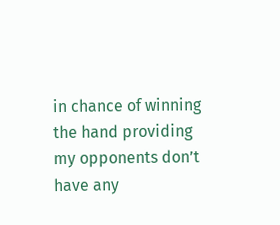in chance of winning the hand providing my opponents don’t have any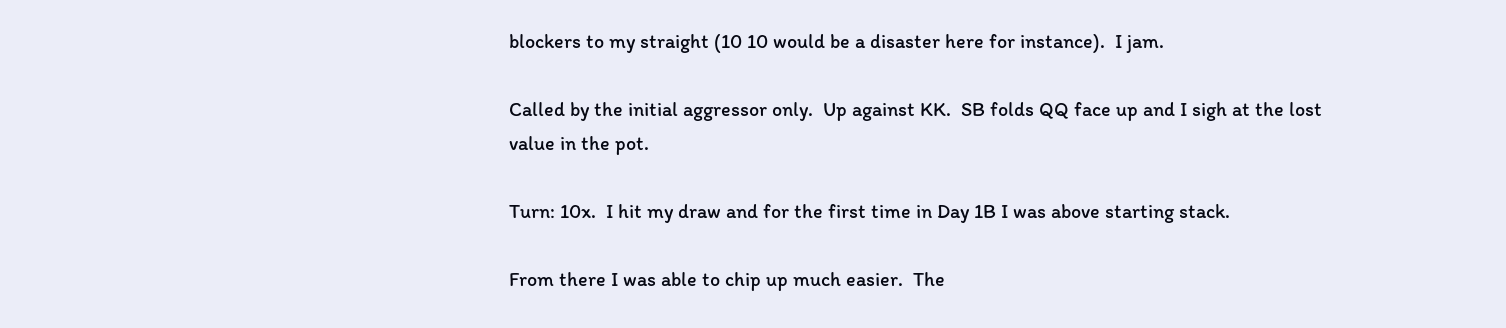blockers to my straight (10 10 would be a disaster here for instance).  I jam.

Called by the initial aggressor only.  Up against KK.  SB folds QQ face up and I sigh at the lost value in the pot.

Turn: 10x.  I hit my draw and for the first time in Day 1B I was above starting stack.

From there I was able to chip up much easier.  The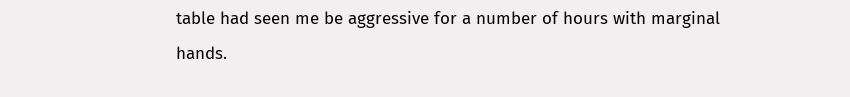table had seen me be aggressive for a number of hours with marginal hands.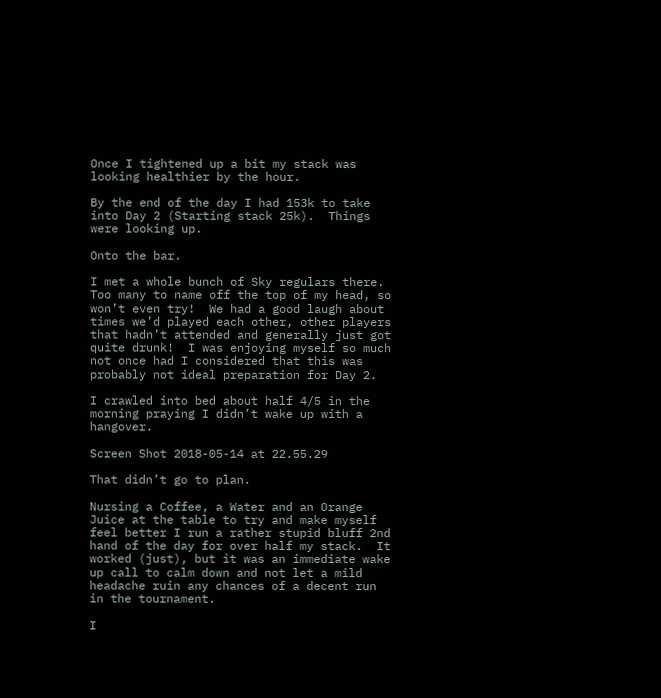Once I tightened up a bit my stack was looking healthier by the hour.

By the end of the day I had 153k to take into Day 2 (Starting stack 25k).  Things were looking up.

Onto the bar.

I met a whole bunch of Sky regulars there.  Too many to name off the top of my head, so won’t even try!  We had a good laugh about times we’d played each other, other players that hadn’t attended and generally just got quite drunk!  I was enjoying myself so much not once had I considered that this was probably not ideal preparation for Day 2.

I crawled into bed about half 4/5 in the morning praying I didn’t wake up with a hangover.

Screen Shot 2018-05-14 at 22.55.29

That didn’t go to plan.

Nursing a Coffee, a Water and an Orange Juice at the table to try and make myself feel better I run a rather stupid bluff 2nd hand of the day for over half my stack.  It worked (just), but it was an immediate wake up call to calm down and not let a mild headache ruin any chances of a decent run in the tournament.

I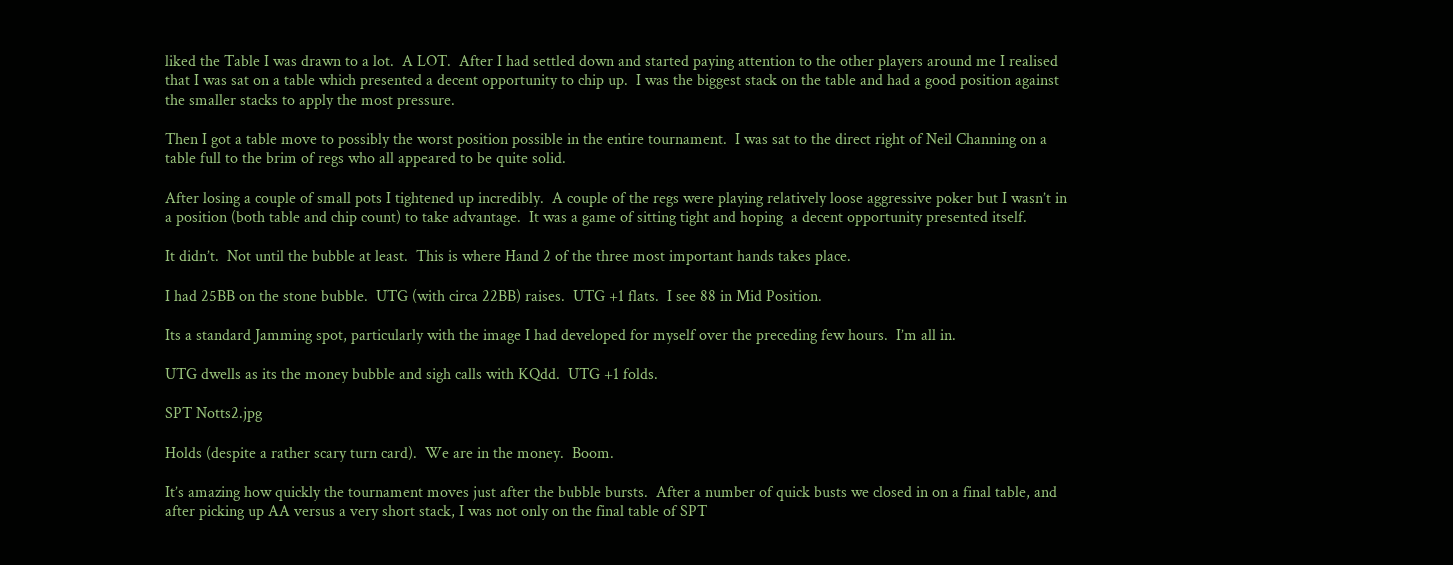liked the Table I was drawn to a lot.  A LOT.  After I had settled down and started paying attention to the other players around me I realised that I was sat on a table which presented a decent opportunity to chip up.  I was the biggest stack on the table and had a good position against the smaller stacks to apply the most pressure.

Then I got a table move to possibly the worst position possible in the entire tournament.  I was sat to the direct right of Neil Channing on a table full to the brim of regs who all appeared to be quite solid.

After losing a couple of small pots I tightened up incredibly.  A couple of the regs were playing relatively loose aggressive poker but I wasn’t in a position (both table and chip count) to take advantage.  It was a game of sitting tight and hoping  a decent opportunity presented itself.

It didn’t.  Not until the bubble at least.  This is where Hand 2 of the three most important hands takes place.

I had 25BB on the stone bubble.  UTG (with circa 22BB) raises.  UTG +1 flats.  I see 88 in Mid Position.

Its a standard Jamming spot, particularly with the image I had developed for myself over the preceding few hours.  I’m all in.

UTG dwells as its the money bubble and sigh calls with KQdd.  UTG +1 folds.

SPT Notts2.jpg

Holds (despite a rather scary turn card).  We are in the money.  Boom.

It’s amazing how quickly the tournament moves just after the bubble bursts.  After a number of quick busts we closed in on a final table, and after picking up AA versus a very short stack, I was not only on the final table of SPT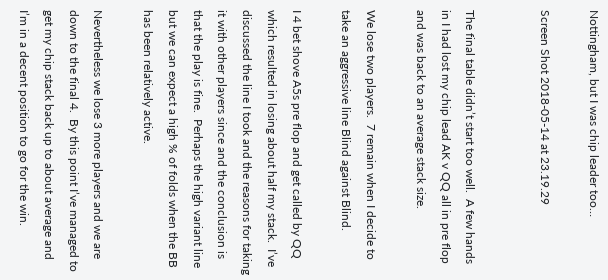Nottingham, but I was chip leader too…

Screen Shot 2018-05-14 at 23.19.29


The final table didn’t start too well.  A few hands in I had lost my chip lead AK v QQ all in pre flop and was back to an average stack size.

We lose two players.  7 remain when I decide to take an aggressive line Blind against Blind.

I 4 bet shove A5s pre flop and get called by QQ which resulted in losing about half my stack.  I’ve discussed the line I took and the reasons for taking it with other players since and the conclusion is that the play is fine.  Perhaps the high variant line but we can expect a high % of folds when the BB has been relatively active.

Nevertheless we lose 3 more players and we are down to the final 4.  By this point I’ve managed to get my chip stack back up to about average and I’m in a decent position to go for the win.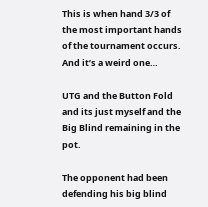This is when hand 3/3 of the most important hands of the tournament occurs.  And it’s a weird one…

UTG and the Button Fold and its just myself and the Big Blind remaining in the pot.

The opponent had been defending his big blind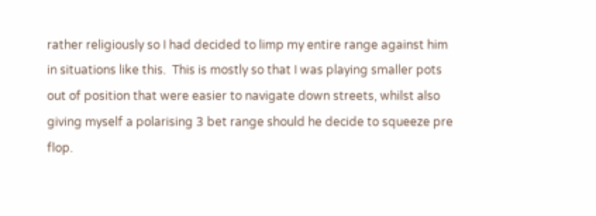rather religiously so I had decided to limp my entire range against him in situations like this.  This is mostly so that I was playing smaller pots out of position that were easier to navigate down streets, whilst also giving myself a polarising 3 bet range should he decide to squeeze pre flop.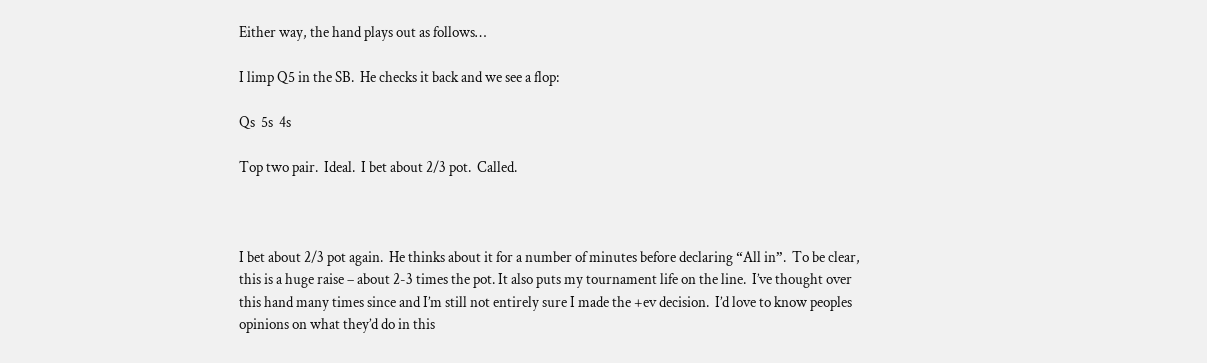Either way, the hand plays out as follows…

I limp Q5 in the SB.  He checks it back and we see a flop:

Qs  5s  4s

Top two pair.  Ideal.  I bet about 2/3 pot.  Called.



I bet about 2/3 pot again.  He thinks about it for a number of minutes before declaring “All in”.  To be clear, this is a huge raise – about 2-3 times the pot. It also puts my tournament life on the line.  I’ve thought over this hand many times since and I’m still not entirely sure I made the +ev decision.  I’d love to know peoples opinions on what they’d do in this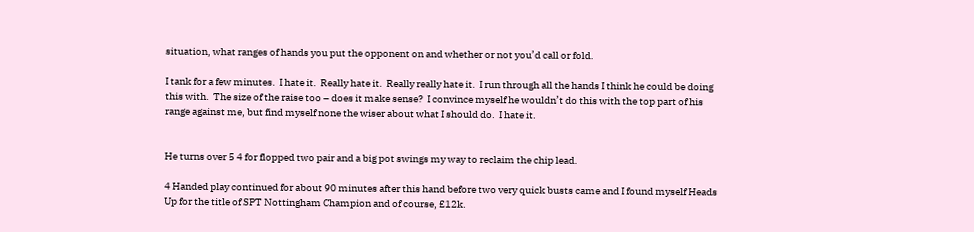situation, what ranges of hands you put the opponent on and whether or not you’d call or fold.

I tank for a few minutes.  I hate it.  Really hate it.  Really really hate it.  I run through all the hands I think he could be doing this with.  The size of the raise too – does it make sense?  I convince myself he wouldn’t do this with the top part of his range against me, but find myself none the wiser about what I should do.  I hate it.


He turns over 5 4 for flopped two pair and a big pot swings my way to reclaim the chip lead.

4 Handed play continued for about 90 minutes after this hand before two very quick busts came and I found myself Heads Up for the title of SPT Nottingham Champion and of course, £12k.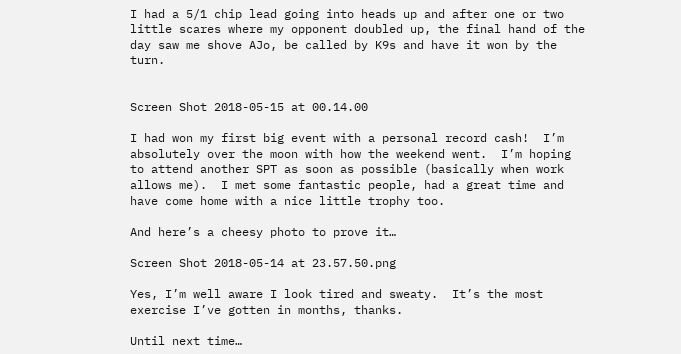I had a 5/1 chip lead going into heads up and after one or two little scares where my opponent doubled up, the final hand of the day saw me shove AJo, be called by K9s and have it won by the turn.


Screen Shot 2018-05-15 at 00.14.00

I had won my first big event with a personal record cash!  I’m absolutely over the moon with how the weekend went.  I’m hoping to attend another SPT as soon as possible (basically when work allows me).  I met some fantastic people, had a great time and have come home with a nice little trophy too.

And here’s a cheesy photo to prove it…

Screen Shot 2018-05-14 at 23.57.50.png

Yes, I’m well aware I look tired and sweaty.  It’s the most exercise I’ve gotten in months, thanks.

Until next time…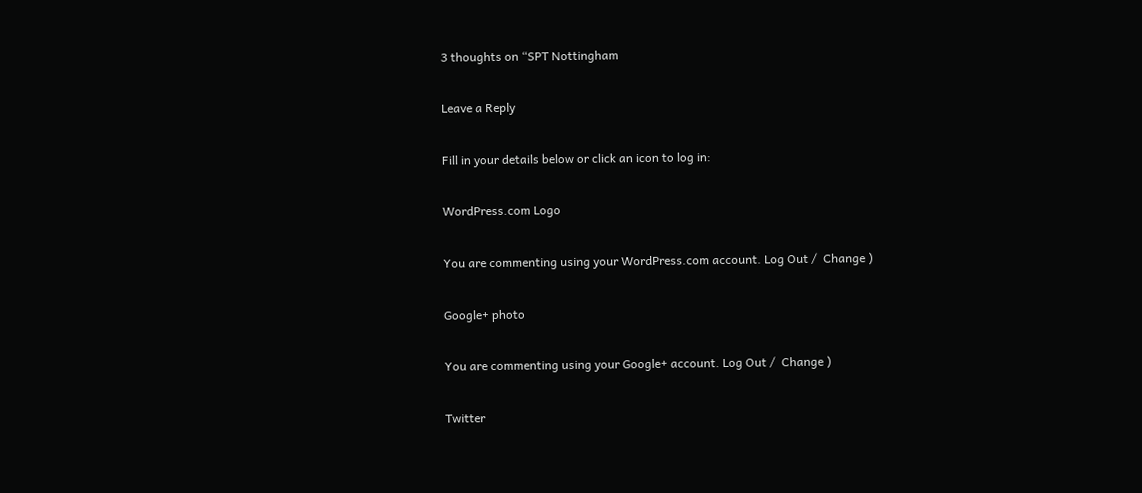3 thoughts on “SPT Nottingham

Leave a Reply

Fill in your details below or click an icon to log in:

WordPress.com Logo

You are commenting using your WordPress.com account. Log Out /  Change )

Google+ photo

You are commenting using your Google+ account. Log Out /  Change )

Twitter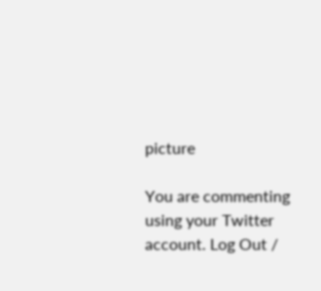picture

You are commenting using your Twitter account. Log Out /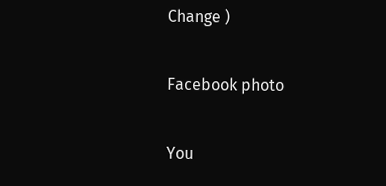Change )

Facebook photo

You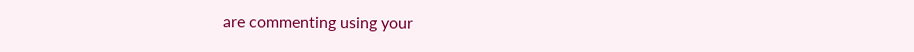are commenting using your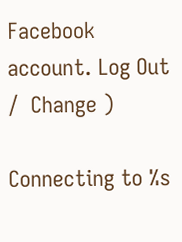Facebook account. Log Out /  Change )

Connecting to %s